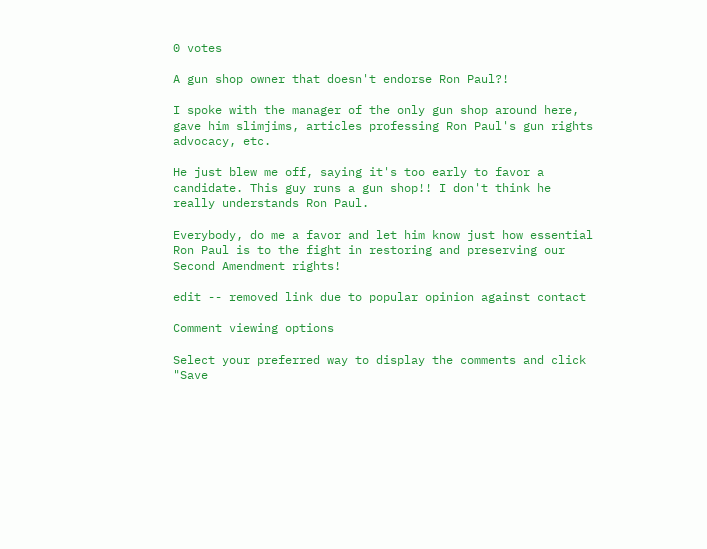0 votes

A gun shop owner that doesn't endorse Ron Paul?!

I spoke with the manager of the only gun shop around here, gave him slimjims, articles professing Ron Paul's gun rights advocacy, etc.

He just blew me off, saying it's too early to favor a candidate. This guy runs a gun shop!! I don't think he really understands Ron Paul.

Everybody, do me a favor and let him know just how essential Ron Paul is to the fight in restoring and preserving our Second Amendment rights!

edit -- removed link due to popular opinion against contact

Comment viewing options

Select your preferred way to display the comments and click "Save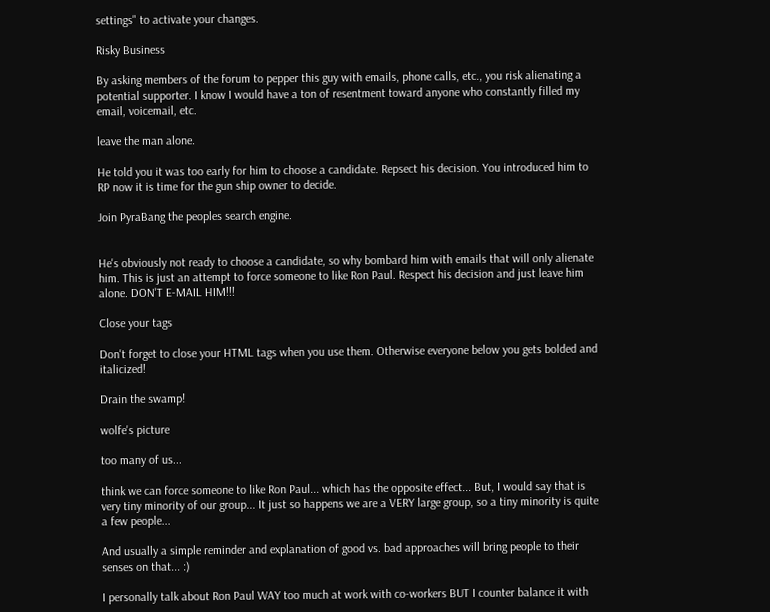settings" to activate your changes.

Risky Business

By asking members of the forum to pepper this guy with emails, phone calls, etc., you risk alienating a potential supporter. I know I would have a ton of resentment toward anyone who constantly filled my email, voicemail, etc.

leave the man alone.

He told you it was too early for him to choose a candidate. Repsect his decision. You introduced him to RP now it is time for the gun ship owner to decide.

Join PyraBang the peoples search engine.


He's obviously not ready to choose a candidate, so why bombard him with emails that will only alienate him. This is just an attempt to force someone to like Ron Paul. Respect his decision and just leave him alone. DON'T E-MAIL HIM!!!

Close your tags

Don't forget to close your HTML tags when you use them. Otherwise everyone below you gets bolded and italicized!

Drain the swamp!

wolfe's picture

too many of us...

think we can force someone to like Ron Paul... which has the opposite effect... But, I would say that is very tiny minority of our group... It just so happens we are a VERY large group, so a tiny minority is quite a few people...

And usually a simple reminder and explanation of good vs. bad approaches will bring people to their senses on that... :)

I personally talk about Ron Paul WAY too much at work with co-workers BUT I counter balance it with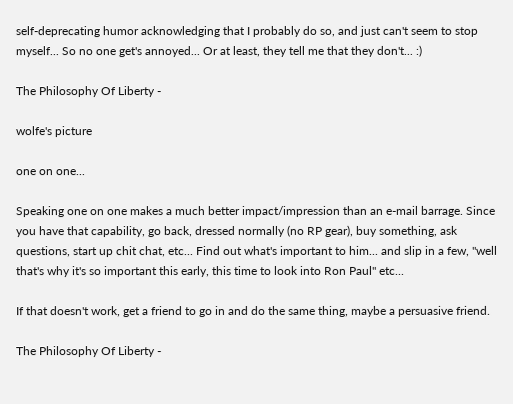self-deprecating humor acknowledging that I probably do so, and just can't seem to stop myself... So no one get's annoyed... Or at least, they tell me that they don't... :)

The Philosophy Of Liberty -

wolfe's picture

one on one...

Speaking one on one makes a much better impact/impression than an e-mail barrage. Since you have that capability, go back, dressed normally (no RP gear), buy something, ask questions, start up chit chat, etc... Find out what's important to him... and slip in a few, "well that's why it's so important this early, this time to look into Ron Paul" etc...

If that doesn't work, get a friend to go in and do the same thing, maybe a persuasive friend.

The Philosophy Of Liberty -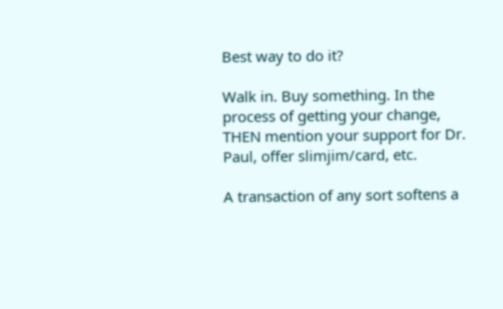Best way to do it?

Walk in. Buy something. In the process of getting your change, THEN mention your support for Dr. Paul, offer slimjim/card, etc.

A transaction of any sort softens a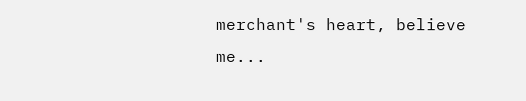merchant's heart, believe me...